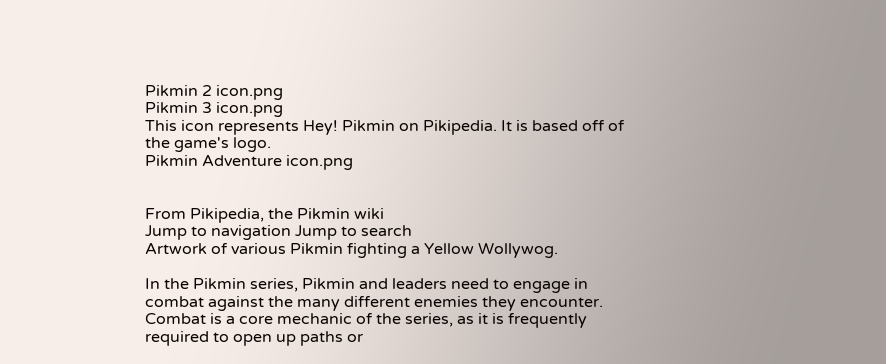Pikmin 2 icon.png
Pikmin 3 icon.png
This icon represents Hey! Pikmin on Pikipedia. It is based off of the game's logo.
Pikmin Adventure icon.png


From Pikipedia, the Pikmin wiki
Jump to navigation Jump to search
Artwork of various Pikmin fighting a Yellow Wollywog.

In the Pikmin series, Pikmin and leaders need to engage in combat against the many different enemies they encounter. Combat is a core mechanic of the series, as it is frequently required to open up paths or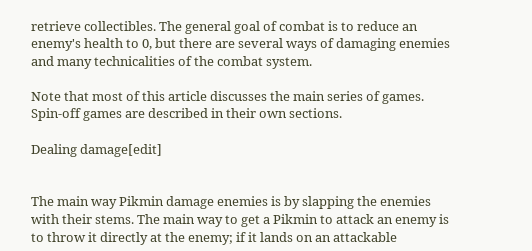retrieve collectibles. The general goal of combat is to reduce an enemy's health to 0, but there are several ways of damaging enemies and many technicalities of the combat system.

Note that most of this article discusses the main series of games. Spin-off games are described in their own sections.

Dealing damage[edit]


The main way Pikmin damage enemies is by slapping the enemies with their stems. The main way to get a Pikmin to attack an enemy is to throw it directly at the enemy; if it lands on an attackable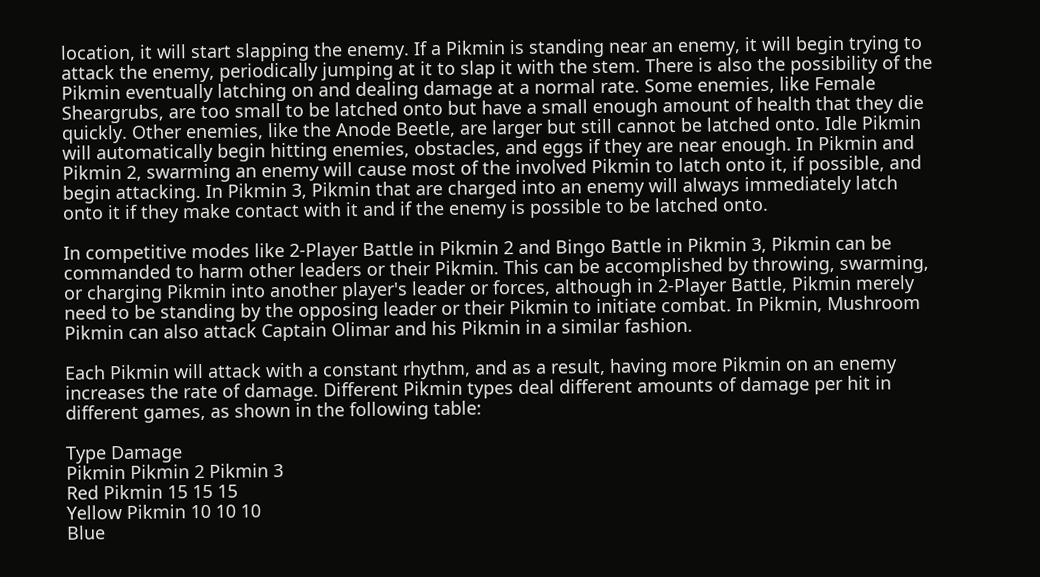location, it will start slapping the enemy. If a Pikmin is standing near an enemy, it will begin trying to attack the enemy, periodically jumping at it to slap it with the stem. There is also the possibility of the Pikmin eventually latching on and dealing damage at a normal rate. Some enemies, like Female Sheargrubs, are too small to be latched onto but have a small enough amount of health that they die quickly. Other enemies, like the Anode Beetle, are larger but still cannot be latched onto. Idle Pikmin will automatically begin hitting enemies, obstacles, and eggs if they are near enough. In Pikmin and Pikmin 2, swarming an enemy will cause most of the involved Pikmin to latch onto it, if possible, and begin attacking. In Pikmin 3, Pikmin that are charged into an enemy will always immediately latch onto it if they make contact with it and if the enemy is possible to be latched onto.

In competitive modes like 2-Player Battle in Pikmin 2 and Bingo Battle in Pikmin 3, Pikmin can be commanded to harm other leaders or their Pikmin. This can be accomplished by throwing, swarming, or charging Pikmin into another player's leader or forces, although in 2-Player Battle, Pikmin merely need to be standing by the opposing leader or their Pikmin to initiate combat. In Pikmin, Mushroom Pikmin can also attack Captain Olimar and his Pikmin in a similar fashion.

Each Pikmin will attack with a constant rhythm, and as a result, having more Pikmin on an enemy increases the rate of damage. Different Pikmin types deal different amounts of damage per hit in different games, as shown in the following table:

Type Damage
Pikmin Pikmin 2 Pikmin 3
Red Pikmin 15 15 15
Yellow Pikmin 10 10 10
Blue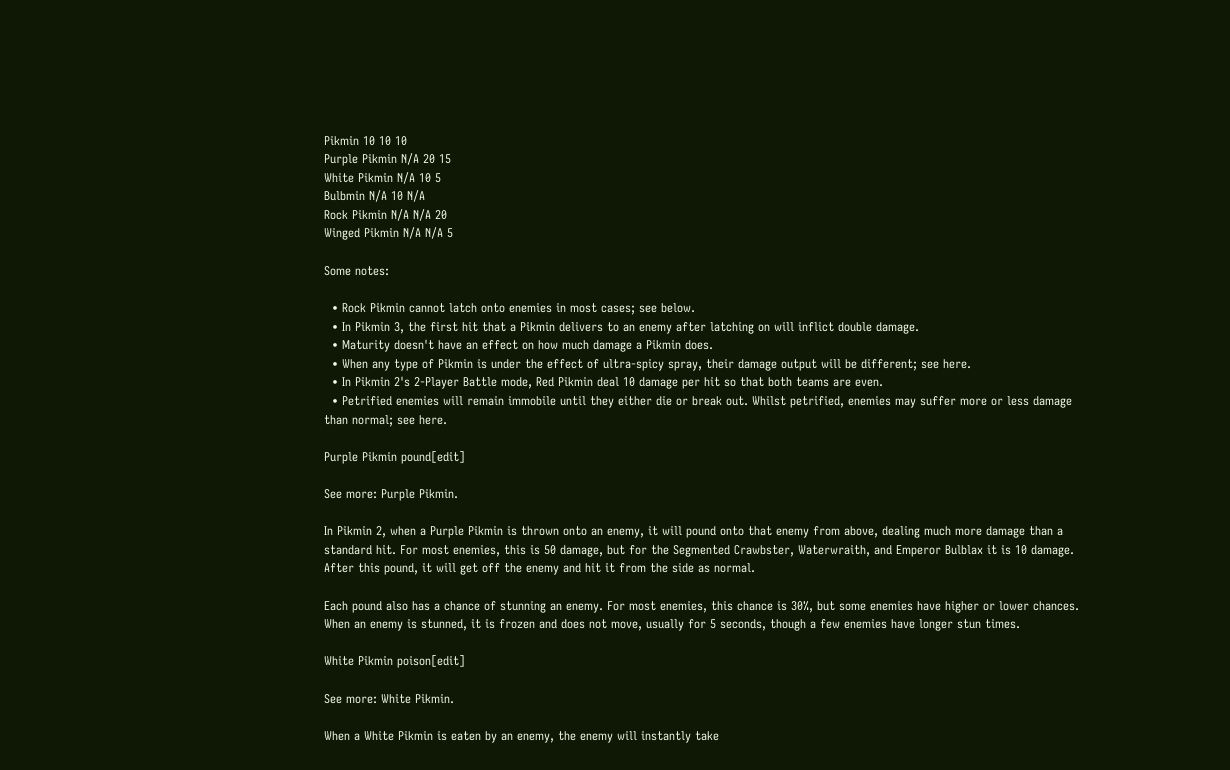Pikmin 10 10 10
Purple Pikmin N/A 20 15
White Pikmin N/A 10 5
Bulbmin N/A 10 N/A
Rock Pikmin N/A N/A 20
Winged Pikmin N/A N/A 5

Some notes:

  • Rock Pikmin cannot latch onto enemies in most cases; see below.
  • In Pikmin 3, the first hit that a Pikmin delivers to an enemy after latching on will inflict double damage.
  • Maturity doesn't have an effect on how much damage a Pikmin does.
  • When any type of Pikmin is under the effect of ultra-spicy spray, their damage output will be different; see here.
  • In Pikmin 2's 2-Player Battle mode, Red Pikmin deal 10 damage per hit so that both teams are even.
  • Petrified enemies will remain immobile until they either die or break out. Whilst petrified, enemies may suffer more or less damage than normal; see here.

Purple Pikmin pound[edit]

See more: Purple Pikmin.

In Pikmin 2, when a Purple Pikmin is thrown onto an enemy, it will pound onto that enemy from above, dealing much more damage than a standard hit. For most enemies, this is 50 damage, but for the Segmented Crawbster, Waterwraith, and Emperor Bulblax it is 10 damage. After this pound, it will get off the enemy and hit it from the side as normal.

Each pound also has a chance of stunning an enemy. For most enemies, this chance is 30%, but some enemies have higher or lower chances. When an enemy is stunned, it is frozen and does not move, usually for 5 seconds, though a few enemies have longer stun times.

White Pikmin poison[edit]

See more: White Pikmin.

When a White Pikmin is eaten by an enemy, the enemy will instantly take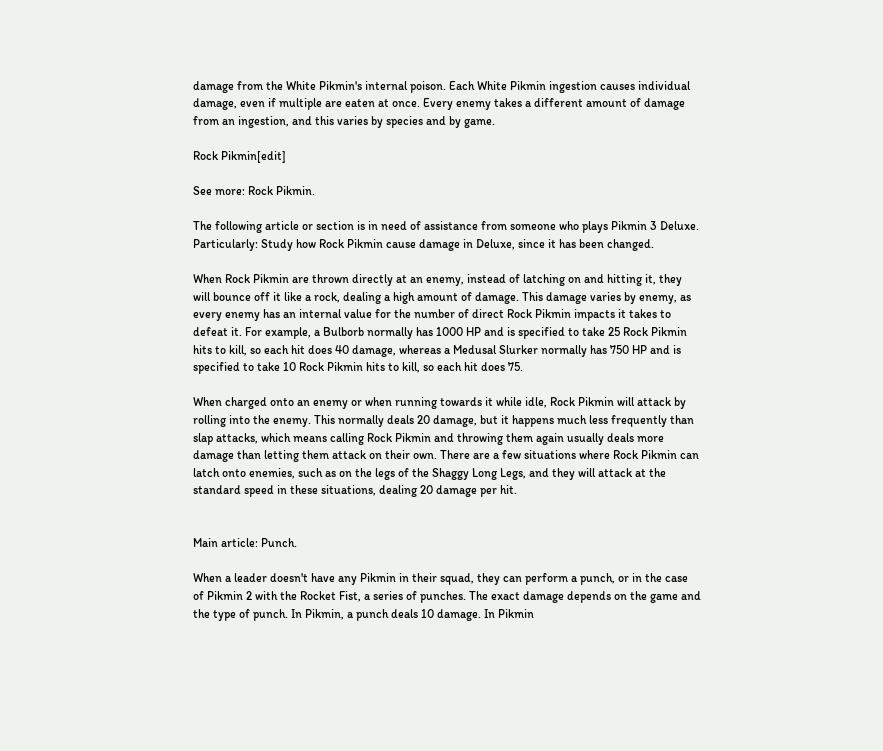damage from the White Pikmin's internal poison. Each White Pikmin ingestion causes individual damage, even if multiple are eaten at once. Every enemy takes a different amount of damage from an ingestion, and this varies by species and by game.

Rock Pikmin[edit]

See more: Rock Pikmin.

The following article or section is in need of assistance from someone who plays Pikmin 3 Deluxe.
Particularly: Study how Rock Pikmin cause damage in Deluxe, since it has been changed.

When Rock Pikmin are thrown directly at an enemy, instead of latching on and hitting it, they will bounce off it like a rock, dealing a high amount of damage. This damage varies by enemy, as every enemy has an internal value for the number of direct Rock Pikmin impacts it takes to defeat it. For example, a Bulborb normally has 1000 HP and is specified to take 25 Rock Pikmin hits to kill, so each hit does 40 damage, whereas a Medusal Slurker normally has 750 HP and is specified to take 10 Rock Pikmin hits to kill, so each hit does 75.

When charged onto an enemy or when running towards it while idle, Rock Pikmin will attack by rolling into the enemy. This normally deals 20 damage, but it happens much less frequently than slap attacks, which means calling Rock Pikmin and throwing them again usually deals more damage than letting them attack on their own. There are a few situations where Rock Pikmin can latch onto enemies, such as on the legs of the Shaggy Long Legs, and they will attack at the standard speed in these situations, dealing 20 damage per hit.


Main article: Punch.

When a leader doesn't have any Pikmin in their squad, they can perform a punch, or in the case of Pikmin 2 with the Rocket Fist, a series of punches. The exact damage depends on the game and the type of punch. In Pikmin, a punch deals 10 damage. In Pikmin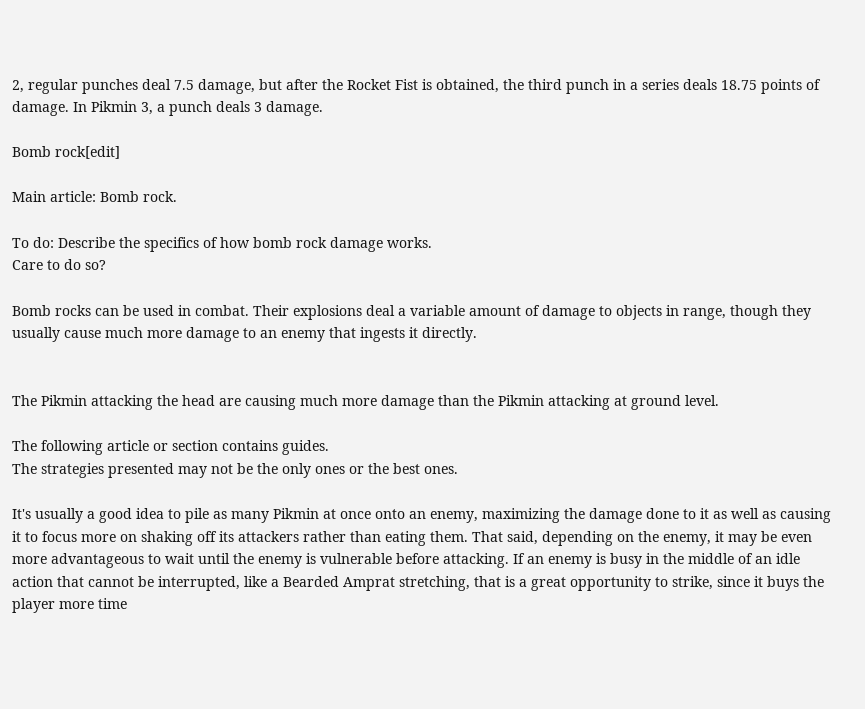2, regular punches deal 7.5 damage, but after the Rocket Fist is obtained, the third punch in a series deals 18.75 points of damage. In Pikmin 3, a punch deals 3 damage.

Bomb rock[edit]

Main article: Bomb rock.

To do: Describe the specifics of how bomb rock damage works.
Care to do so?

Bomb rocks can be used in combat. Their explosions deal a variable amount of damage to objects in range, though they usually cause much more damage to an enemy that ingests it directly.


The Pikmin attacking the head are causing much more damage than the Pikmin attacking at ground level.

The following article or section contains guides.
The strategies presented may not be the only ones or the best ones.

It's usually a good idea to pile as many Pikmin at once onto an enemy, maximizing the damage done to it as well as causing it to focus more on shaking off its attackers rather than eating them. That said, depending on the enemy, it may be even more advantageous to wait until the enemy is vulnerable before attacking. If an enemy is busy in the middle of an idle action that cannot be interrupted, like a Bearded Amprat stretching, that is a great opportunity to strike, since it buys the player more time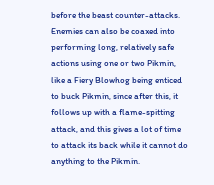before the beast counter-attacks. Enemies can also be coaxed into performing long, relatively safe actions using one or two Pikmin, like a Fiery Blowhog being enticed to buck Pikmin, since after this, it follows up with a flame-spitting attack, and this gives a lot of time to attack its back while it cannot do anything to the Pikmin.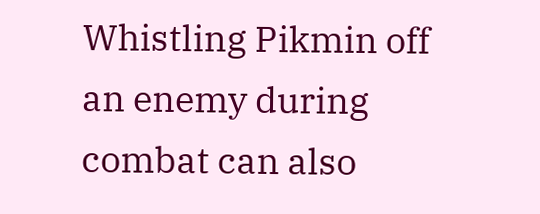Whistling Pikmin off an enemy during combat can also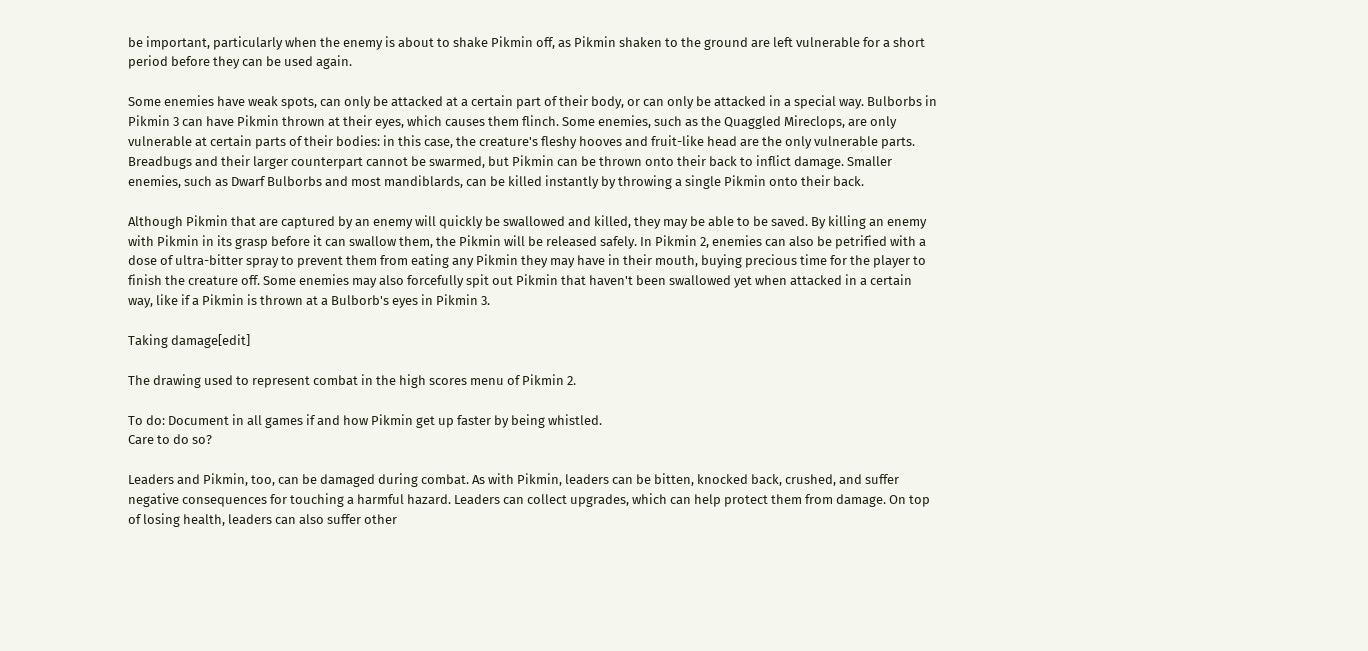be important, particularly when the enemy is about to shake Pikmin off, as Pikmin shaken to the ground are left vulnerable for a short period before they can be used again.

Some enemies have weak spots, can only be attacked at a certain part of their body, or can only be attacked in a special way. Bulborbs in Pikmin 3 can have Pikmin thrown at their eyes, which causes them flinch. Some enemies, such as the Quaggled Mireclops, are only vulnerable at certain parts of their bodies: in this case, the creature's fleshy hooves and fruit-like head are the only vulnerable parts. Breadbugs and their larger counterpart cannot be swarmed, but Pikmin can be thrown onto their back to inflict damage. Smaller enemies, such as Dwarf Bulborbs and most mandiblards, can be killed instantly by throwing a single Pikmin onto their back.

Although Pikmin that are captured by an enemy will quickly be swallowed and killed, they may be able to be saved. By killing an enemy with Pikmin in its grasp before it can swallow them, the Pikmin will be released safely. In Pikmin 2, enemies can also be petrified with a dose of ultra-bitter spray to prevent them from eating any Pikmin they may have in their mouth, buying precious time for the player to finish the creature off. Some enemies may also forcefully spit out Pikmin that haven't been swallowed yet when attacked in a certain way, like if a Pikmin is thrown at a Bulborb's eyes in Pikmin 3.

Taking damage[edit]

The drawing used to represent combat in the high scores menu of Pikmin 2.

To do: Document in all games if and how Pikmin get up faster by being whistled.
Care to do so?

Leaders and Pikmin, too, can be damaged during combat. As with Pikmin, leaders can be bitten, knocked back, crushed, and suffer negative consequences for touching a harmful hazard. Leaders can collect upgrades, which can help protect them from damage. On top of losing health, leaders can also suffer other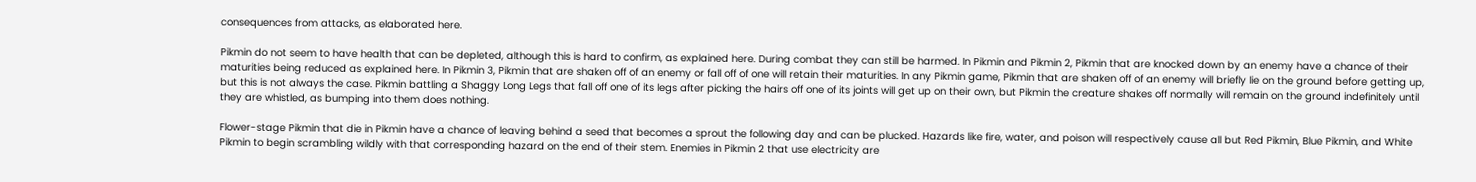consequences from attacks, as elaborated here.

Pikmin do not seem to have health that can be depleted, although this is hard to confirm, as explained here. During combat they can still be harmed. In Pikmin and Pikmin 2, Pikmin that are knocked down by an enemy have a chance of their maturities being reduced as explained here. In Pikmin 3, Pikmin that are shaken off of an enemy or fall off of one will retain their maturities. In any Pikmin game, Pikmin that are shaken off of an enemy will briefly lie on the ground before getting up, but this is not always the case. Pikmin battling a Shaggy Long Legs that fall off one of its legs after picking the hairs off one of its joints will get up on their own, but Pikmin the creature shakes off normally will remain on the ground indefinitely until they are whistled, as bumping into them does nothing.

Flower-stage Pikmin that die in Pikmin have a chance of leaving behind a seed that becomes a sprout the following day and can be plucked. Hazards like fire, water, and poison will respectively cause all but Red Pikmin, Blue Pikmin, and White Pikmin to begin scrambling wildly with that corresponding hazard on the end of their stem. Enemies in Pikmin 2 that use electricity are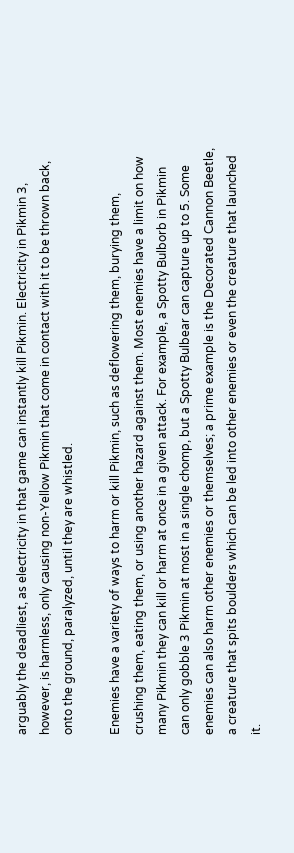arguably the deadliest, as electricity in that game can instantly kill Pikmin. Electricity in Pikmin 3, however, is harmless, only causing non-Yellow Pikmin that come in contact with it to be thrown back, onto the ground, paralyzed, until they are whistled.

Enemies have a variety of ways to harm or kill Pikmin, such as deflowering them, burying them, crushing them, eating them, or using another hazard against them. Most enemies have a limit on how many Pikmin they can kill or harm at once in a given attack. For example, a Spotty Bulborb in Pikmin can only gobble 3 Pikmin at most in a single chomp, but a Spotty Bulbear can capture up to 5. Some enemies can also harm other enemies or themselves; a prime example is the Decorated Cannon Beetle, a creature that spits boulders which can be led into other enemies or even the creature that launched it.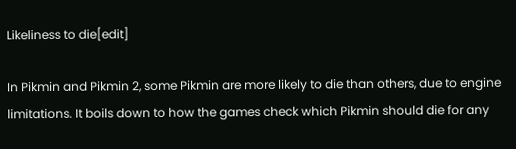Likeliness to die[edit]

In Pikmin and Pikmin 2, some Pikmin are more likely to die than others, due to engine limitations. It boils down to how the games check which Pikmin should die for any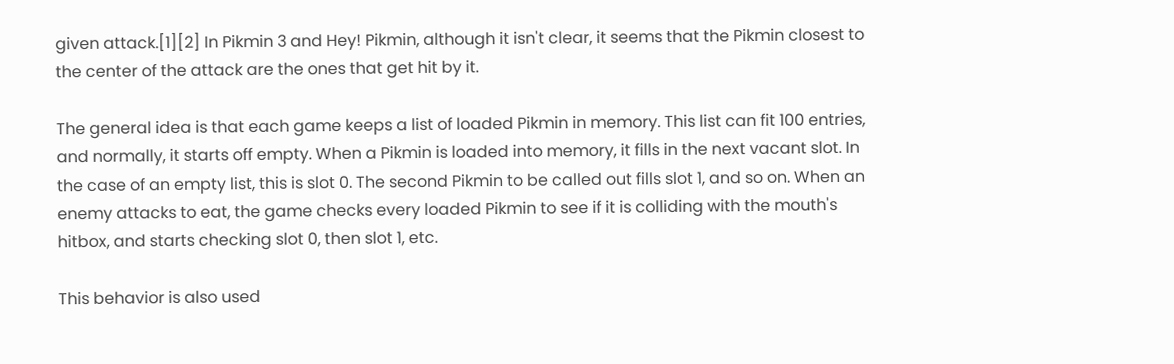given attack.[1][2] In Pikmin 3 and Hey! Pikmin, although it isn't clear, it seems that the Pikmin closest to the center of the attack are the ones that get hit by it.

The general idea is that each game keeps a list of loaded Pikmin in memory. This list can fit 100 entries, and normally, it starts off empty. When a Pikmin is loaded into memory, it fills in the next vacant slot. In the case of an empty list, this is slot 0. The second Pikmin to be called out fills slot 1, and so on. When an enemy attacks to eat, the game checks every loaded Pikmin to see if it is colliding with the mouth's hitbox, and starts checking slot 0, then slot 1, etc.

This behavior is also used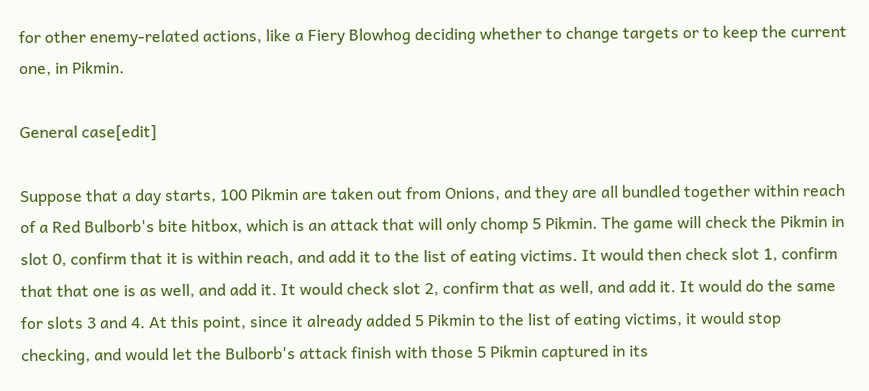for other enemy-related actions, like a Fiery Blowhog deciding whether to change targets or to keep the current one, in Pikmin.

General case[edit]

Suppose that a day starts, 100 Pikmin are taken out from Onions, and they are all bundled together within reach of a Red Bulborb's bite hitbox, which is an attack that will only chomp 5 Pikmin. The game will check the Pikmin in slot 0, confirm that it is within reach, and add it to the list of eating victims. It would then check slot 1, confirm that that one is as well, and add it. It would check slot 2, confirm that as well, and add it. It would do the same for slots 3 and 4. At this point, since it already added 5 Pikmin to the list of eating victims, it would stop checking, and would let the Bulborb's attack finish with those 5 Pikmin captured in its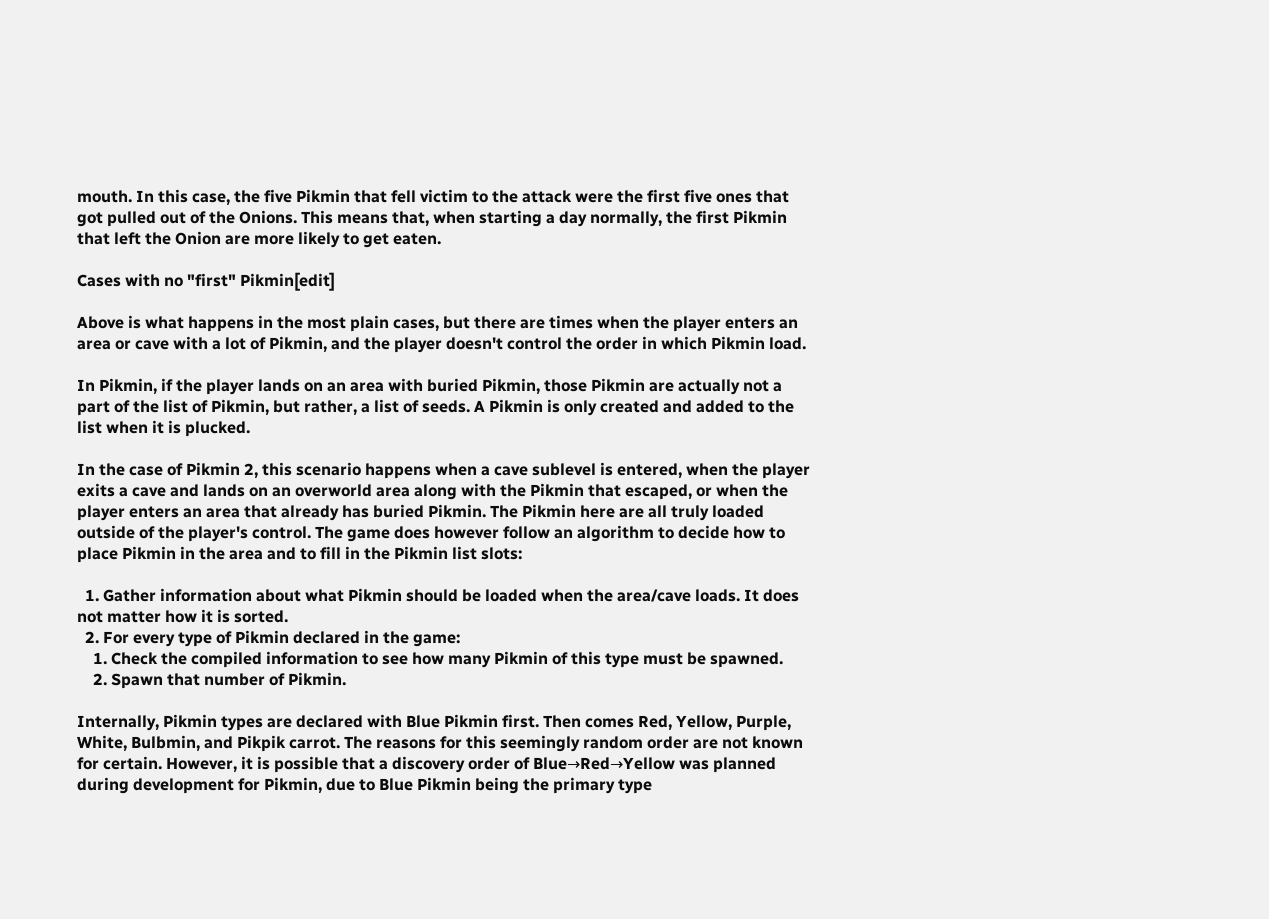mouth. In this case, the five Pikmin that fell victim to the attack were the first five ones that got pulled out of the Onions. This means that, when starting a day normally, the first Pikmin that left the Onion are more likely to get eaten.

Cases with no "first" Pikmin[edit]

Above is what happens in the most plain cases, but there are times when the player enters an area or cave with a lot of Pikmin, and the player doesn't control the order in which Pikmin load.

In Pikmin, if the player lands on an area with buried Pikmin, those Pikmin are actually not a part of the list of Pikmin, but rather, a list of seeds. A Pikmin is only created and added to the list when it is plucked.

In the case of Pikmin 2, this scenario happens when a cave sublevel is entered, when the player exits a cave and lands on an overworld area along with the Pikmin that escaped, or when the player enters an area that already has buried Pikmin. The Pikmin here are all truly loaded outside of the player's control. The game does however follow an algorithm to decide how to place Pikmin in the area and to fill in the Pikmin list slots:

  1. Gather information about what Pikmin should be loaded when the area/cave loads. It does not matter how it is sorted.
  2. For every type of Pikmin declared in the game:
    1. Check the compiled information to see how many Pikmin of this type must be spawned.
    2. Spawn that number of Pikmin.

Internally, Pikmin types are declared with Blue Pikmin first. Then comes Red, Yellow, Purple, White, Bulbmin, and Pikpik carrot. The reasons for this seemingly random order are not known for certain. However, it is possible that a discovery order of Blue→Red→Yellow was planned during development for Pikmin, due to Blue Pikmin being the primary type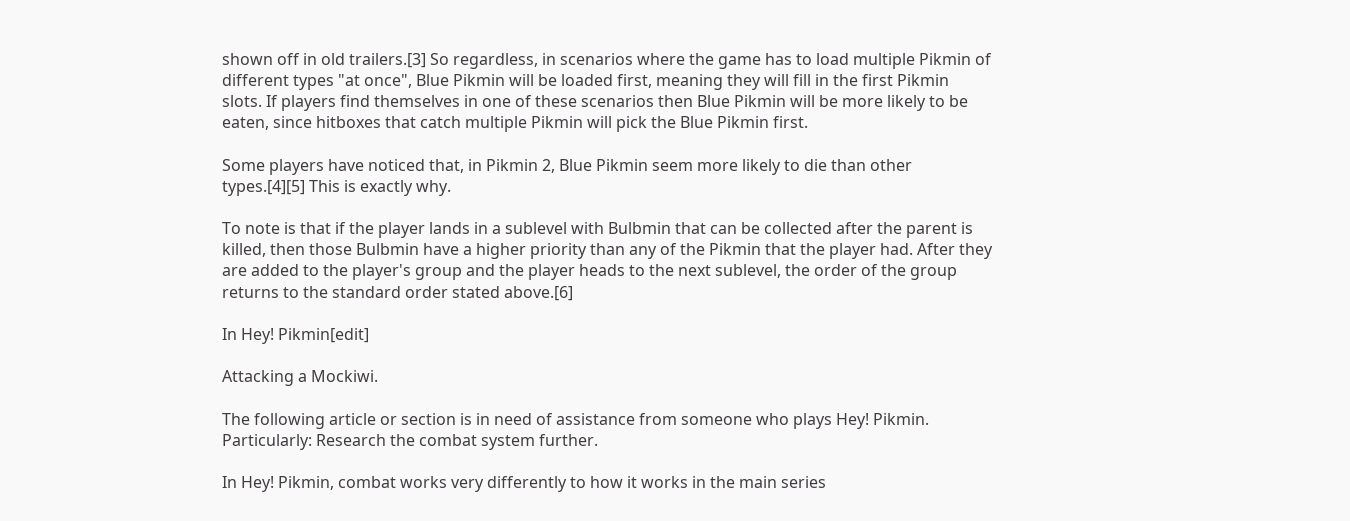shown off in old trailers.[3] So regardless, in scenarios where the game has to load multiple Pikmin of different types "at once", Blue Pikmin will be loaded first, meaning they will fill in the first Pikmin slots. If players find themselves in one of these scenarios then Blue Pikmin will be more likely to be eaten, since hitboxes that catch multiple Pikmin will pick the Blue Pikmin first.

Some players have noticed that, in Pikmin 2, Blue Pikmin seem more likely to die than other types.[4][5] This is exactly why.

To note is that if the player lands in a sublevel with Bulbmin that can be collected after the parent is killed, then those Bulbmin have a higher priority than any of the Pikmin that the player had. After they are added to the player's group and the player heads to the next sublevel, the order of the group returns to the standard order stated above.[6]

In Hey! Pikmin[edit]

Attacking a Mockiwi.

The following article or section is in need of assistance from someone who plays Hey! Pikmin.
Particularly: Research the combat system further.

In Hey! Pikmin, combat works very differently to how it works in the main series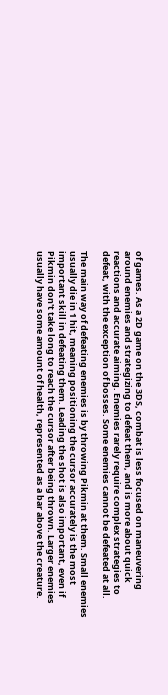of games. As a 2D game on the 3DS, combat is less focused on maneuvering around enemies and strategizing to defeat them, and is more about quick reactions and accurate aiming. Enemies rarely require complex strategies to defeat, with the exception of bosses. Some enemies cannot be defeated at all.

The main way of defeating enemies is by throwing Pikmin at them. Small enemies usually die in 1 hit, meaning positioning the cursor accurately is the most important skill in defeating them. Leading the shot is also important, even if Pikmin don't take long to reach the cursor after being thrown. Larger enemies usually have some amount of health, represented as a bar above the creature.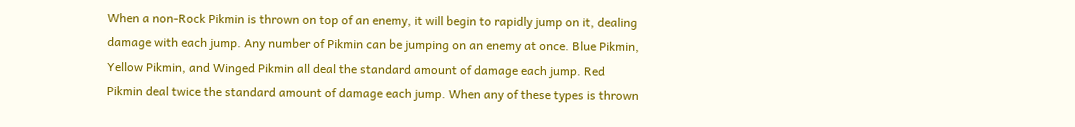When a non-Rock Pikmin is thrown on top of an enemy, it will begin to rapidly jump on it, dealing damage with each jump. Any number of Pikmin can be jumping on an enemy at once. Blue Pikmin, Yellow Pikmin, and Winged Pikmin all deal the standard amount of damage each jump. Red Pikmin deal twice the standard amount of damage each jump. When any of these types is thrown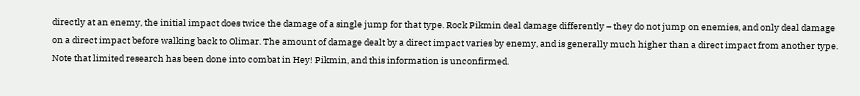directly at an enemy, the initial impact does twice the damage of a single jump for that type. Rock Pikmin deal damage differently – they do not jump on enemies, and only deal damage on a direct impact before walking back to Olimar. The amount of damage dealt by a direct impact varies by enemy, and is generally much higher than a direct impact from another type. Note that limited research has been done into combat in Hey! Pikmin, and this information is unconfirmed.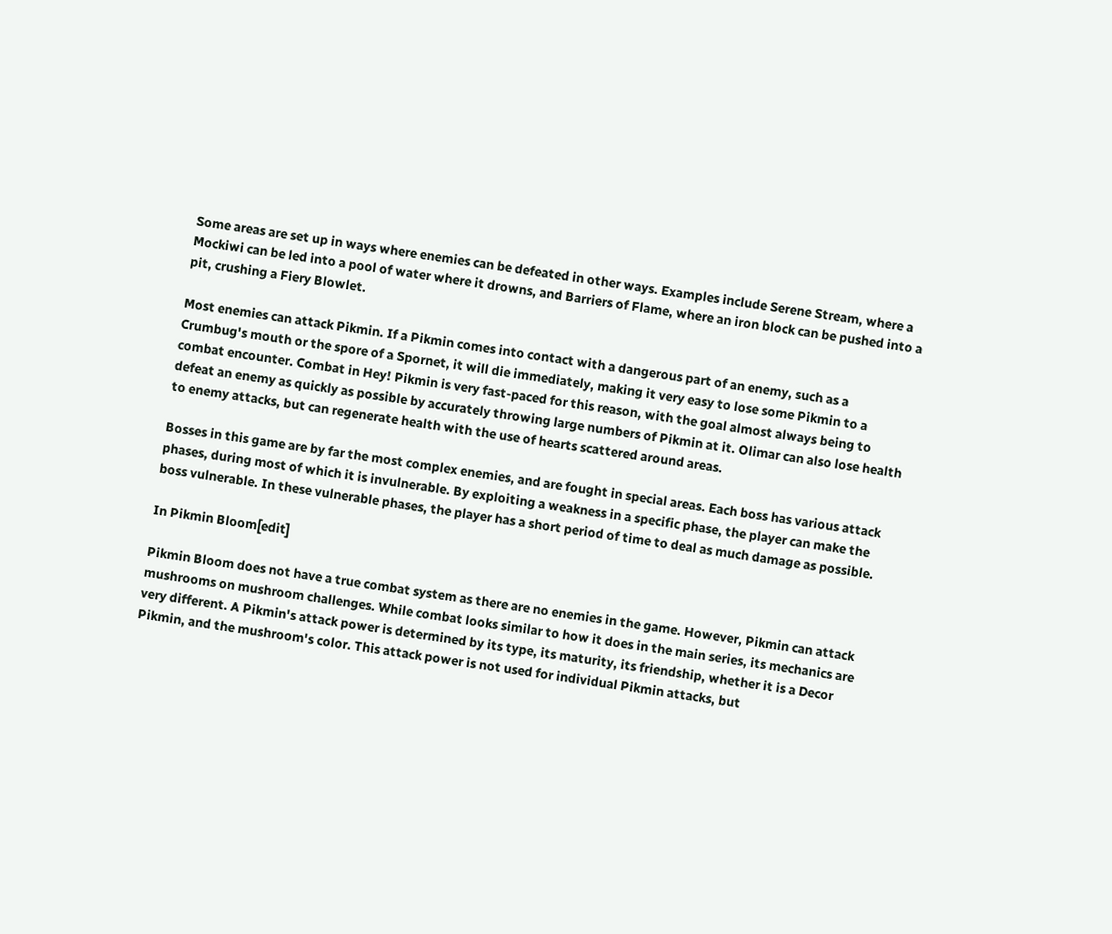Some areas are set up in ways where enemies can be defeated in other ways. Examples include Serene Stream, where a Mockiwi can be led into a pool of water where it drowns, and Barriers of Flame, where an iron block can be pushed into a pit, crushing a Fiery Blowlet.

Most enemies can attack Pikmin. If a Pikmin comes into contact with a dangerous part of an enemy, such as a Crumbug's mouth or the spore of a Spornet, it will die immediately, making it very easy to lose some Pikmin to a combat encounter. Combat in Hey! Pikmin is very fast-paced for this reason, with the goal almost always being to defeat an enemy as quickly as possible by accurately throwing large numbers of Pikmin at it. Olimar can also lose health to enemy attacks, but can regenerate health with the use of hearts scattered around areas.

Bosses in this game are by far the most complex enemies, and are fought in special areas. Each boss has various attack phases, during most of which it is invulnerable. By exploiting a weakness in a specific phase, the player can make the boss vulnerable. In these vulnerable phases, the player has a short period of time to deal as much damage as possible.

In Pikmin Bloom[edit]

Pikmin Bloom does not have a true combat system as there are no enemies in the game. However, Pikmin can attack mushrooms on mushroom challenges. While combat looks similar to how it does in the main series, its mechanics are very different. A Pikmin's attack power is determined by its type, its maturity, its friendship, whether it is a Decor Pikmin, and the mushroom's color. This attack power is not used for individual Pikmin attacks, but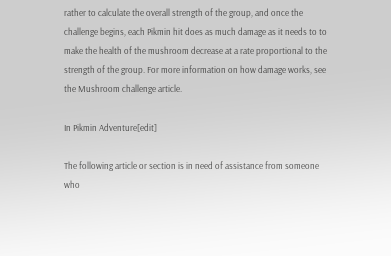rather to calculate the overall strength of the group, and once the challenge begins, each Pikmin hit does as much damage as it needs to to make the health of the mushroom decrease at a rate proportional to the strength of the group. For more information on how damage works, see the Mushroom challenge article.

In Pikmin Adventure[edit]

The following article or section is in need of assistance from someone who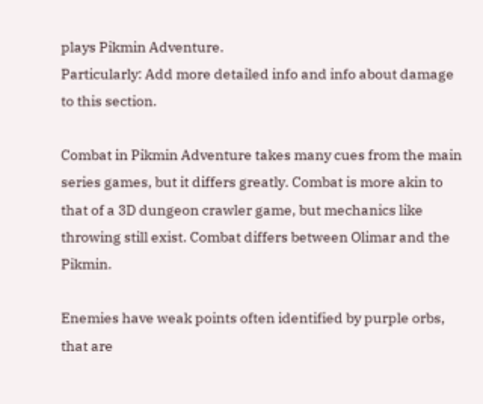plays Pikmin Adventure.
Particularly: Add more detailed info and info about damage to this section.

Combat in Pikmin Adventure takes many cues from the main series games, but it differs greatly. Combat is more akin to that of a 3D dungeon crawler game, but mechanics like throwing still exist. Combat differs between Olimar and the Pikmin.

Enemies have weak points often identified by purple orbs, that are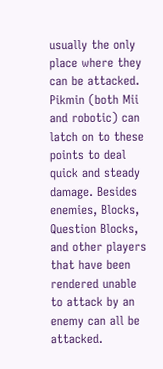usually the only place where they can be attacked. Pikmin (both Mii and robotic) can latch on to these points to deal quick and steady damage. Besides enemies, Blocks, Question Blocks, and other players that have been rendered unable to attack by an enemy can all be attacked.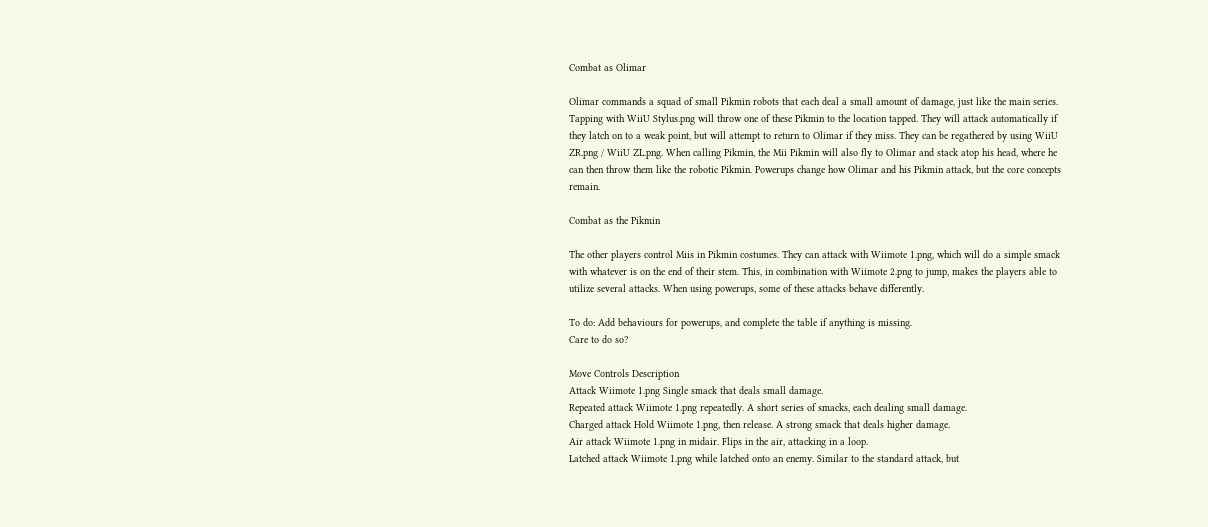Combat as Olimar

Olimar commands a squad of small Pikmin robots that each deal a small amount of damage, just like the main series. Tapping with WiiU Stylus.png will throw one of these Pikmin to the location tapped. They will attack automatically if they latch on to a weak point, but will attempt to return to Olimar if they miss. They can be regathered by using WiiU ZR.png / WiiU ZL.png. When calling Pikmin, the Mii Pikmin will also fly to Olimar and stack atop his head, where he can then throw them like the robotic Pikmin. Powerups change how Olimar and his Pikmin attack, but the core concepts remain.

Combat as the Pikmin

The other players control Miis in Pikmin costumes. They can attack with Wiimote 1.png, which will do a simple smack with whatever is on the end of their stem. This, in combination with Wiimote 2.png to jump, makes the players able to utilize several attacks. When using powerups, some of these attacks behave differently.

To do: Add behaviours for powerups, and complete the table if anything is missing.
Care to do so?

Move Controls Description
Attack Wiimote 1.png Single smack that deals small damage.
Repeated attack Wiimote 1.png repeatedly. A short series of smacks, each dealing small damage.
Charged attack Hold Wiimote 1.png, then release. A strong smack that deals higher damage.
Air attack Wiimote 1.png in midair. Flips in the air, attacking in a loop.
Latched attack Wiimote 1.png while latched onto an enemy. Similar to the standard attack, but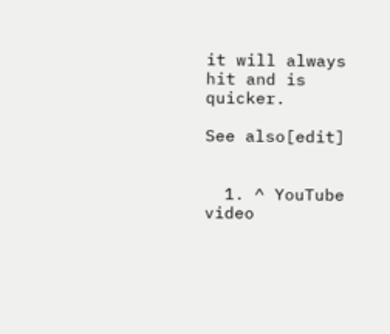it will always hit and is quicker.

See also[edit]


  1. ^ YouTube video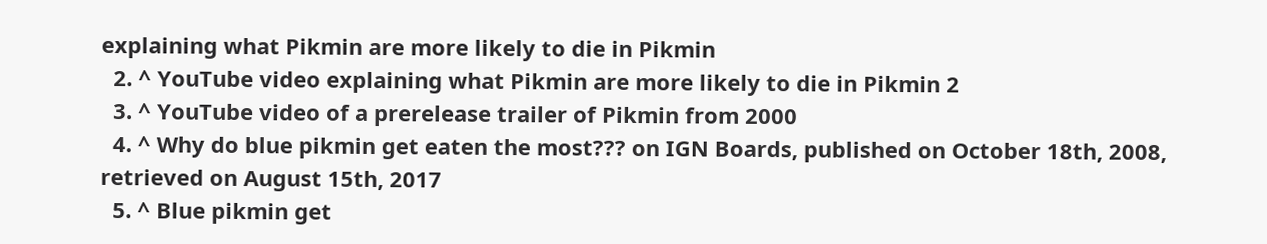explaining what Pikmin are more likely to die in Pikmin
  2. ^ YouTube video explaining what Pikmin are more likely to die in Pikmin 2
  3. ^ YouTube video of a prerelease trailer of Pikmin from 2000
  4. ^ Why do blue pikmin get eaten the most??? on IGN Boards, published on October 18th, 2008, retrieved on August 15th, 2017
  5. ^ Blue pikmin get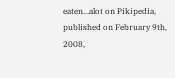eaten...alot on Pikipedia, published on February 9th, 2008,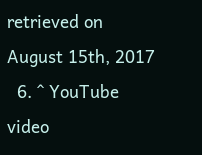retrieved on August 15th, 2017
  6. ^ YouTube video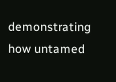demonstrating how untamed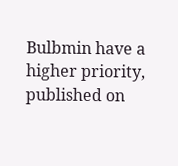Bulbmin have a higher priority, published on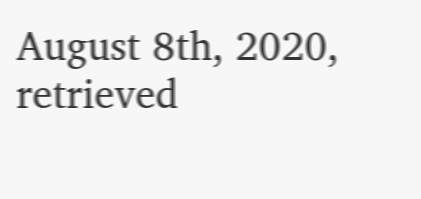August 8th, 2020, retrieved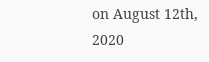on August 12th, 2020